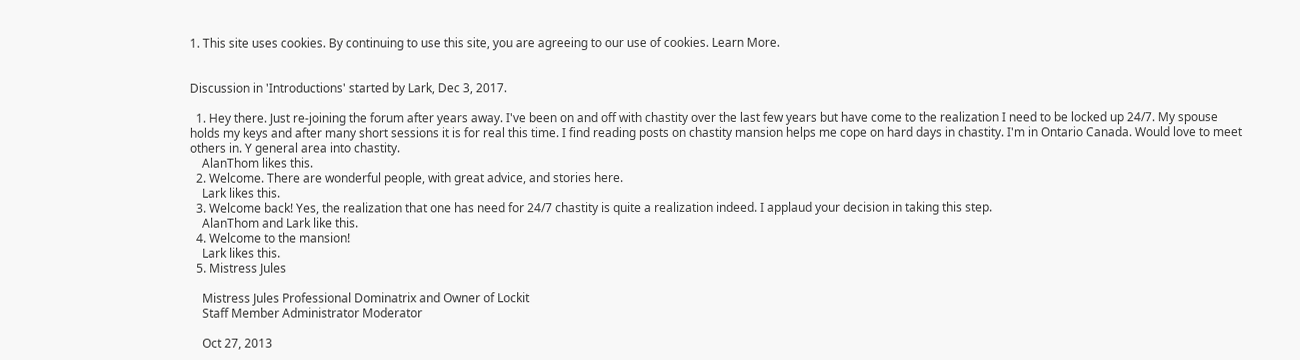1. This site uses cookies. By continuing to use this site, you are agreeing to our use of cookies. Learn More.


Discussion in 'Introductions' started by Lark, Dec 3, 2017.

  1. Hey there. Just re-joining the forum after years away. I've been on and off with chastity over the last few years but have come to the realization I need to be locked up 24/7. My spouse holds my keys and after many short sessions it is for real this time. I find reading posts on chastity mansion helps me cope on hard days in chastity. I'm in Ontario Canada. Would love to meet others in. Y general area into chastity.
    AlanThom likes this.
  2. Welcome. There are wonderful people, with great advice, and stories here.
    Lark likes this.
  3. Welcome back! Yes, the realization that one has need for 24/7 chastity is quite a realization indeed. I applaud your decision in taking this step.
    AlanThom and Lark like this.
  4. Welcome to the mansion!
    Lark likes this.
  5. Mistress Jules

    Mistress Jules Professional Dominatrix and Owner of Lockit
    Staff Member Administrator Moderator

    Oct 27, 2013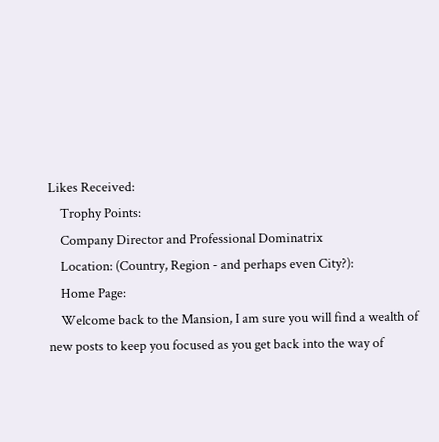Likes Received:
    Trophy Points:
    Company Director and Professional Dominatrix
    Location: (Country, Region - and perhaps even City?):
    Home Page:
    Welcome back to the Mansion, I am sure you will find a wealth of new posts to keep you focused as you get back into the way of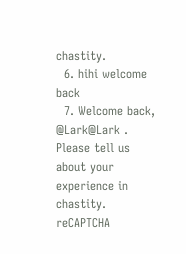chastity.
  6. hihi welcome back
  7. Welcome back, @Lark@Lark . Please tell us about your experience in chastity.
reCAPTCHA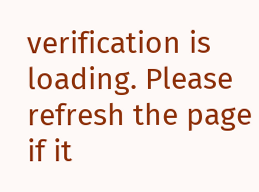verification is loading. Please refresh the page if it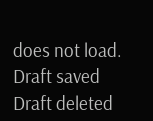does not load.
Draft saved Draft deleted